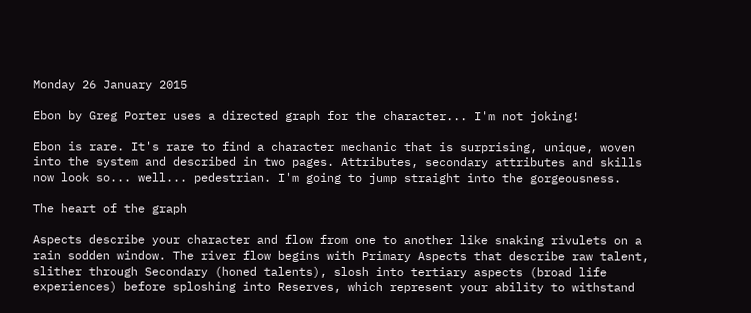Monday 26 January 2015

Ebon by Greg Porter uses a directed graph for the character... I'm not joking!

Ebon is rare. It's rare to find a character mechanic that is surprising, unique, woven into the system and described in two pages. Attributes, secondary attributes and skills now look so... well... pedestrian. I'm going to jump straight into the gorgeousness.

The heart of the graph

Aspects describe your character and flow from one to another like snaking rivulets on a rain sodden window. The river flow begins with Primary Aspects that describe raw talent, slither through Secondary (honed talents), slosh into tertiary aspects (broad life experiences) before sploshing into Reserves, which represent your ability to withstand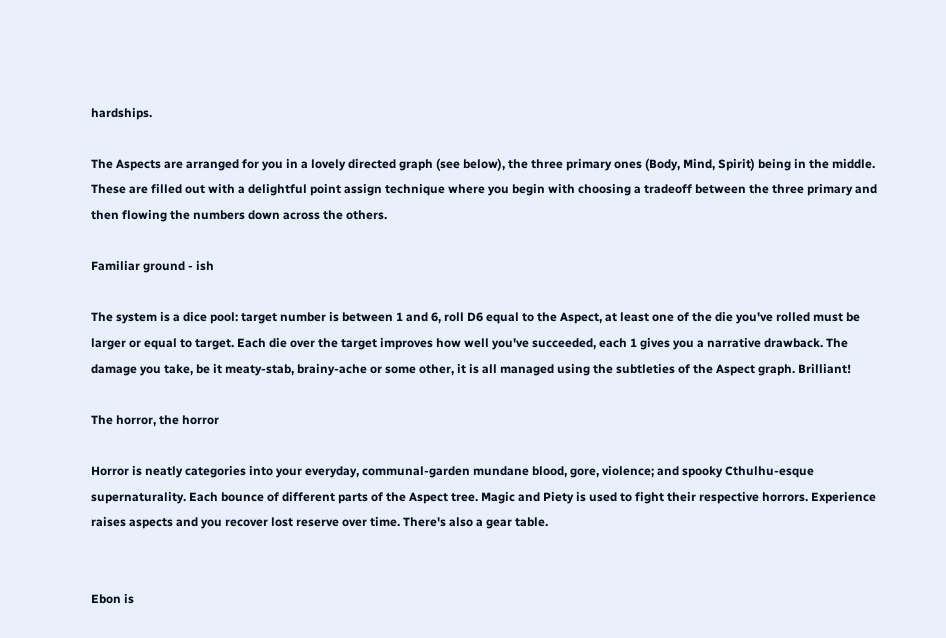hardships.

The Aspects are arranged for you in a lovely directed graph (see below), the three primary ones (Body, Mind, Spirit) being in the middle. These are filled out with a delightful point assign technique where you begin with choosing a tradeoff between the three primary and then flowing the numbers down across the others.

Familiar ground - ish

The system is a dice pool: target number is between 1 and 6, roll D6 equal to the Aspect, at least one of the die you've rolled must be larger or equal to target. Each die over the target improves how well you've succeeded, each 1 gives you a narrative drawback. The damage you take, be it meaty-stab, brainy-ache or some other, it is all managed using the subtleties of the Aspect graph. Brilliant!

The horror, the horror

Horror is neatly categories into your everyday, communal-garden mundane blood, gore, violence; and spooky Cthulhu-esque supernaturality. Each bounce of different parts of the Aspect tree. Magic and Piety is used to fight their respective horrors. Experience raises aspects and you recover lost reserve over time. There's also a gear table.


Ebon is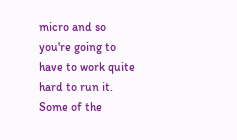micro and so you're going to have to work quite hard to run it. Some of the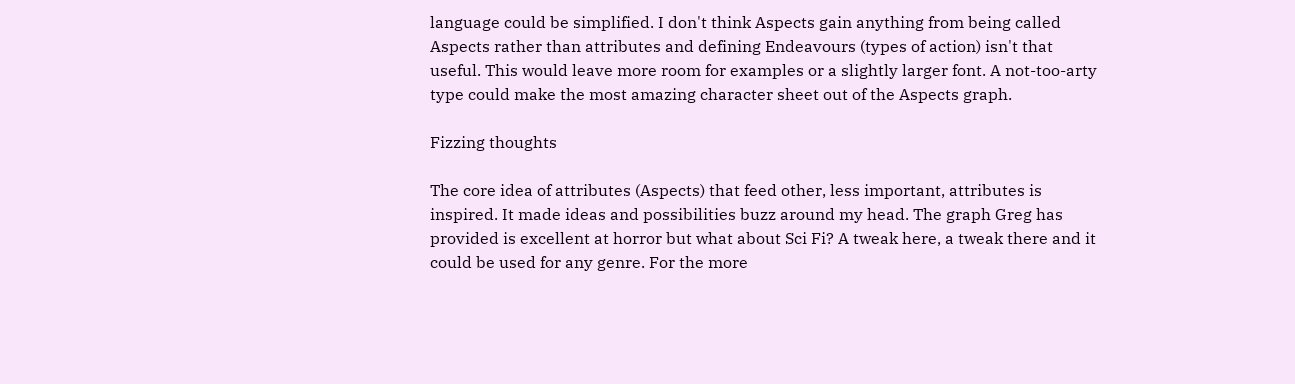language could be simplified. I don't think Aspects gain anything from being called Aspects rather than attributes and defining Endeavours (types of action) isn't that useful. This would leave more room for examples or a slightly larger font. A not-too-arty type could make the most amazing character sheet out of the Aspects graph.

Fizzing thoughts

The core idea of attributes (Aspects) that feed other, less important, attributes is inspired. It made ideas and possibilities buzz around my head. The graph Greg has provided is excellent at horror but what about Sci Fi? A tweak here, a tweak there and it could be used for any genre. For the more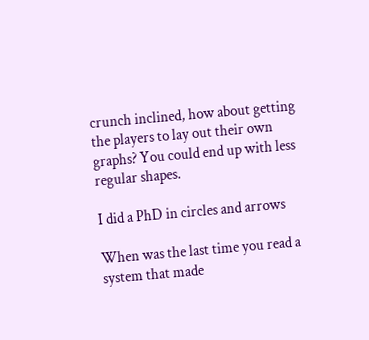crunch inclined, how about getting the players to lay out their own graphs? You could end up with less regular shapes.

I did a PhD in circles and arrows

When was the last time you read a system that made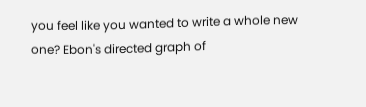you feel like you wanted to write a whole new one? Ebon's directed graph of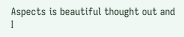Aspects is beautiful thought out and I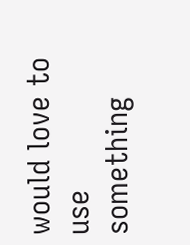would love to use something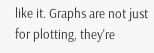like it. Graphs are not just for plotting, they're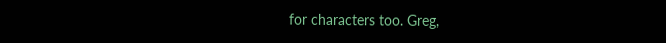for characters too. Greg,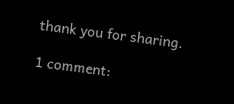thank you for sharing.

1 comment: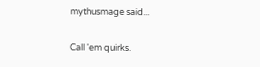mythusmage said...

Call 'em quirks.